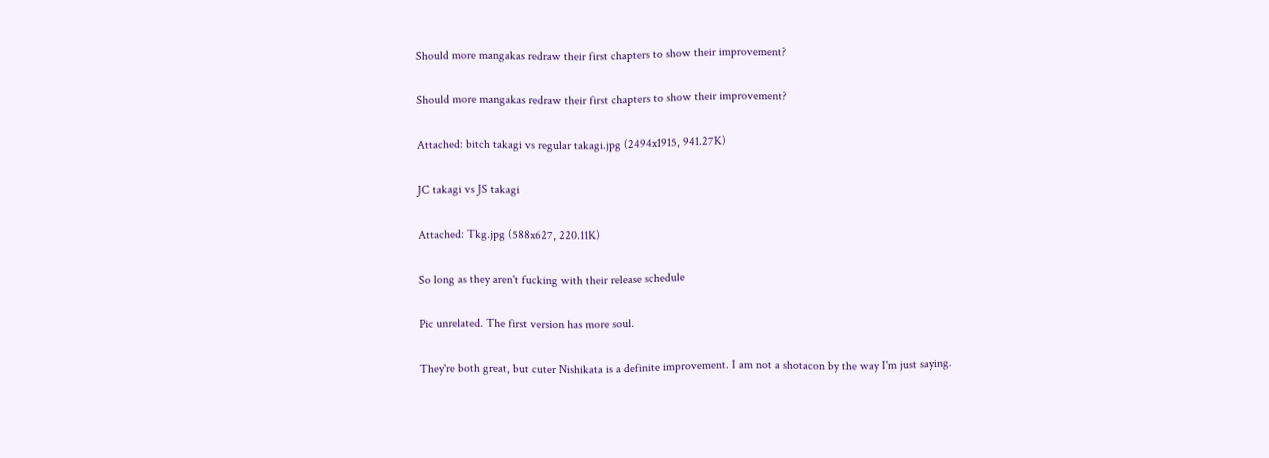Should more mangakas redraw their first chapters to show their improvement?

Should more mangakas redraw their first chapters to show their improvement?

Attached: bitch takagi vs regular takagi.jpg (2494x1915, 941.27K)

JC takagi vs JS takagi

Attached: Tkg.jpg (588x627, 220.11K)

So long as they aren't fucking with their release schedule

Pic unrelated. The first version has more soul.

They're both great, but cuter Nishikata is a definite improvement. I am not a shotacon by the way I'm just saying.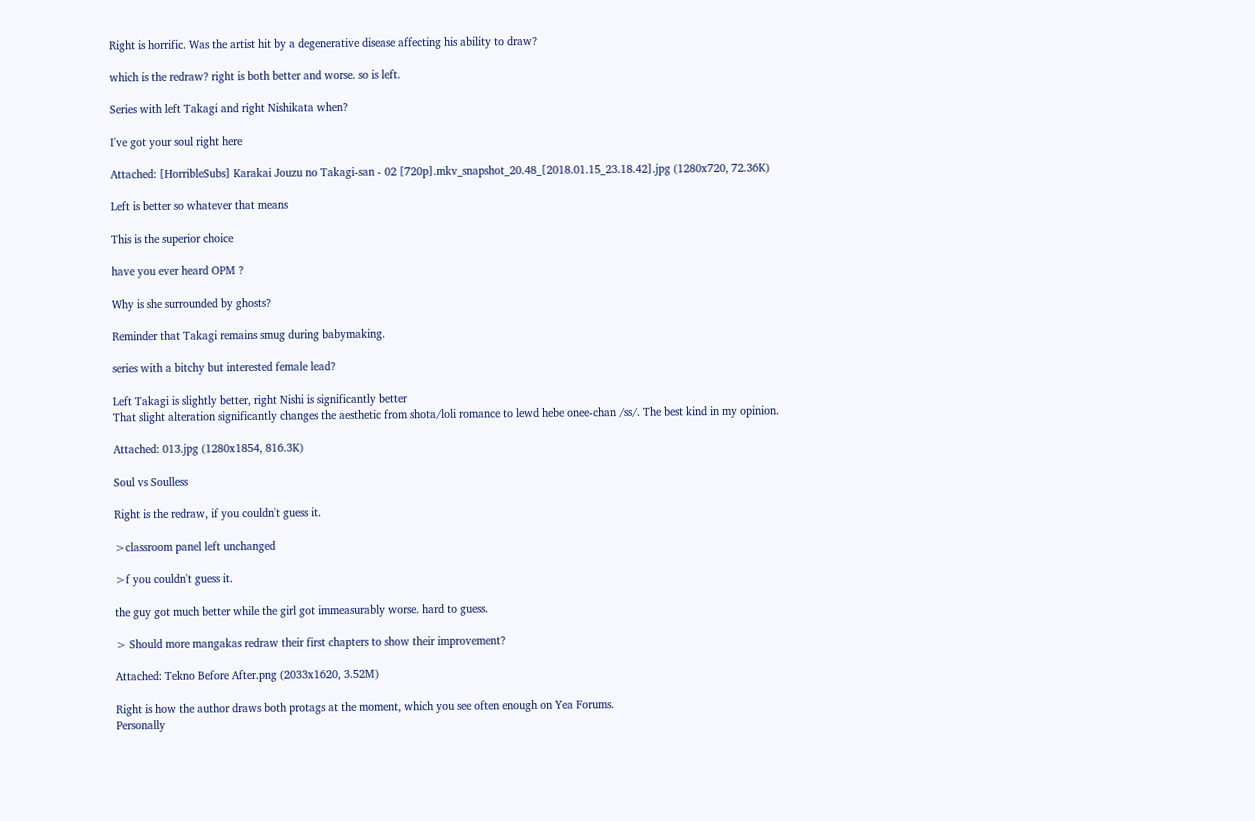Right is horrific. Was the artist hit by a degenerative disease affecting his ability to draw?

which is the redraw? right is both better and worse. so is left.

Series with left Takagi and right Nishikata when?

I've got your soul right here

Attached: [HorribleSubs] Karakai Jouzu no Takagi-san - 02 [720p].mkv_snapshot_20.48_[2018.01.15_23.18.42].jpg (1280x720, 72.36K)

Left is better so whatever that means

This is the superior choice

have you ever heard OPM ?

Why is she surrounded by ghosts?

Reminder that Takagi remains smug during babymaking.

series with a bitchy but interested female lead?

Left Takagi is slightly better, right Nishi is significantly better
That slight alteration significantly changes the aesthetic from shota/loli romance to lewd hebe onee-chan /ss/. The best kind in my opinion.

Attached: 013.jpg (1280x1854, 816.3K)

Soul vs Soulless

Right is the redraw, if you couldn't guess it.

>classroom panel left unchanged

>f you couldn't guess it.

the guy got much better while the girl got immeasurably worse. hard to guess.

> Should more mangakas redraw their first chapters to show their improvement?

Attached: Tekno Before After.png (2033x1620, 3.52M)

Right is how the author draws both protags at the moment, which you see often enough on Yea Forums.
Personally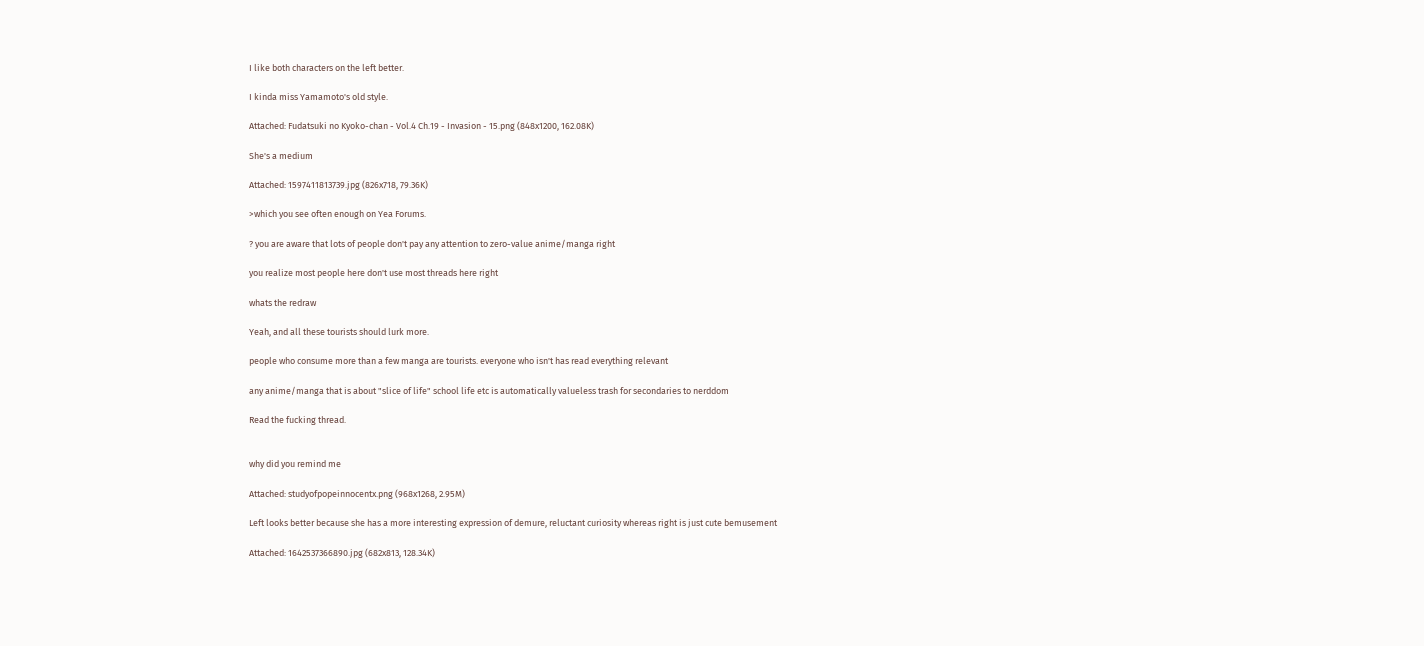I like both characters on the left better.

I kinda miss Yamamoto's old style.

Attached: Fudatsuki no Kyoko-chan - Vol.4 Ch.19 - Invasion - 15.png (848x1200, 162.08K)

She's a medium

Attached: 1597411813739.jpg (826x718, 79.36K)

>which you see often enough on Yea Forums.

? you are aware that lots of people don't pay any attention to zero-value anime/manga right

you realize most people here don't use most threads here right

whats the redraw

Yeah, and all these tourists should lurk more.

people who consume more than a few manga are tourists. everyone who isn't has read everything relevant

any anime/manga that is about "slice of life" school life etc is automatically valueless trash for secondaries to nerddom

Read the fucking thread.


why did you remind me

Attached: studyofpopeinnocentx.png (968x1268, 2.95M)

Left looks better because she has a more interesting expression of demure, reluctant curiosity whereas right is just cute bemusement

Attached: 1642537366890.jpg (682x813, 128.34K)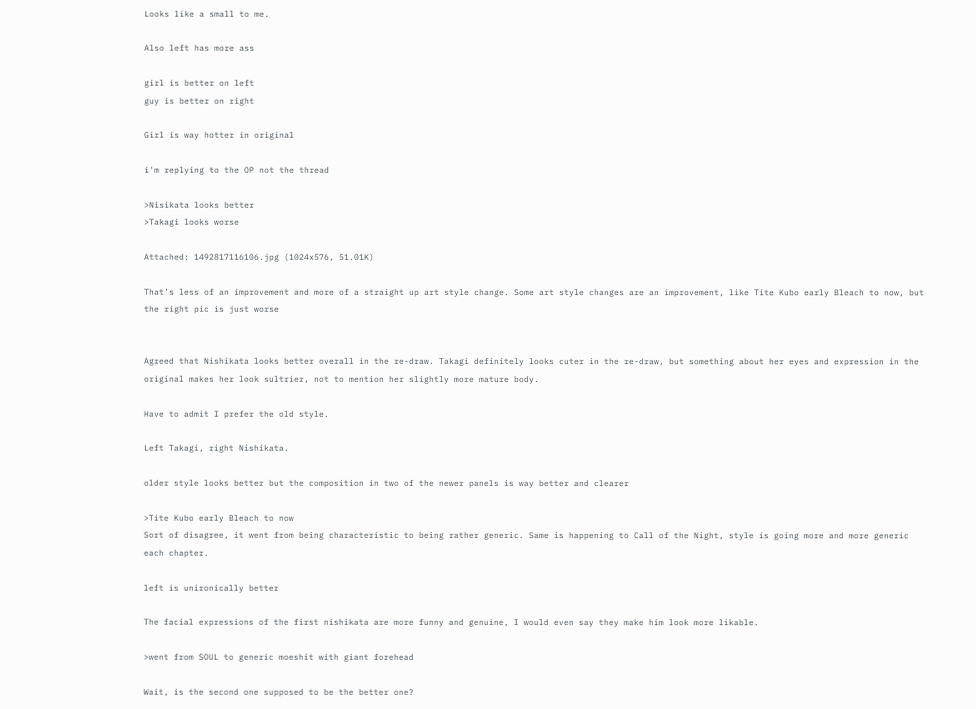Looks like a small to me.

Also left has more ass

girl is better on left
guy is better on right

Girl is way hotter in original

i'm replying to the OP not the thread

>Nisikata looks better
>Takagi looks worse

Attached: 1492817116106.jpg (1024x576, 51.01K)

That’s less of an improvement and more of a straight up art style change. Some art style changes are an improvement, like Tite Kubo early Bleach to now, but the right pic is just worse


Agreed that Nishikata looks better overall in the re-draw. Takagi definitely looks cuter in the re-draw, but something about her eyes and expression in the original makes her look sultrier, not to mention her slightly more mature body.

Have to admit I prefer the old style.

Left Takagi, right Nishikata.

older style looks better but the composition in two of the newer panels is way better and clearer

>Tite Kubo early Bleach to now
Sort of disagree, it went from being characteristic to being rather generic. Same is happening to Call of the Night, style is going more and more generic each chapter.

left is unironically better

The facial expressions of the first nishikata are more funny and genuine, I would even say they make him look more likable.

>went from SOUL to generic moeshit with giant forehead

Wait, is the second one supposed to be the better one?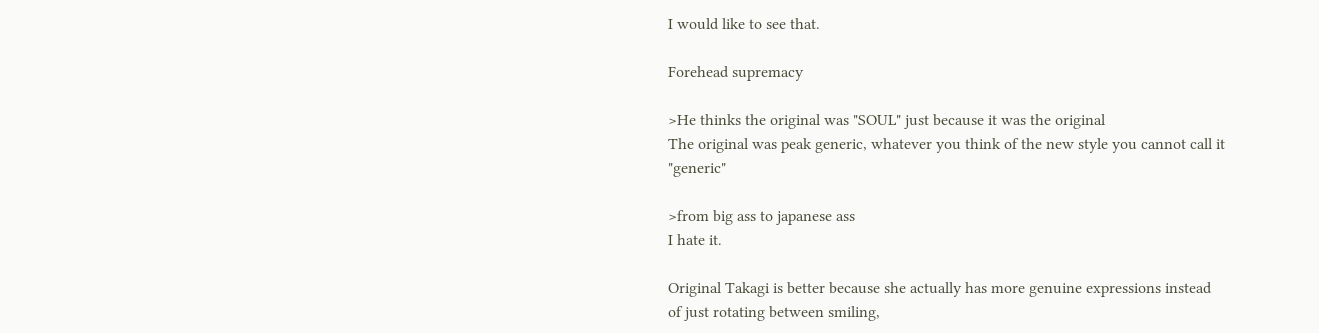I would like to see that.

Forehead supremacy

>He thinks the original was "SOUL" just because it was the original
The original was peak generic, whatever you think of the new style you cannot call it "generic"

>from big ass to japanese ass
I hate it.

Original Takagi is better because she actually has more genuine expressions instead of just rotating between smiling,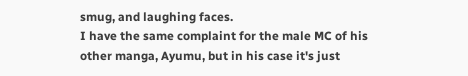smug, and laughing faces.
I have the same complaint for the male MC of his other manga, Ayumu, but in his case it's just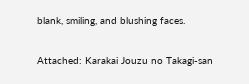blank, smiling, and blushing faces.

Attached: Karakai Jouzu no Takagi-san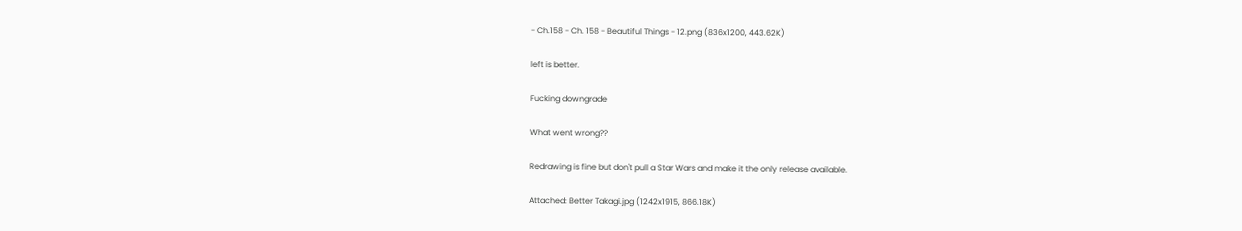- Ch.158 - Ch. 158 - Beautiful Things - 12.png (836x1200, 443.62K)

left is better.

Fucking downgrade

What went wrong??

Redrawing is fine but don't pull a Star Wars and make it the only release available.

Attached: Better Takagi.jpg (1242x1915, 866.18K)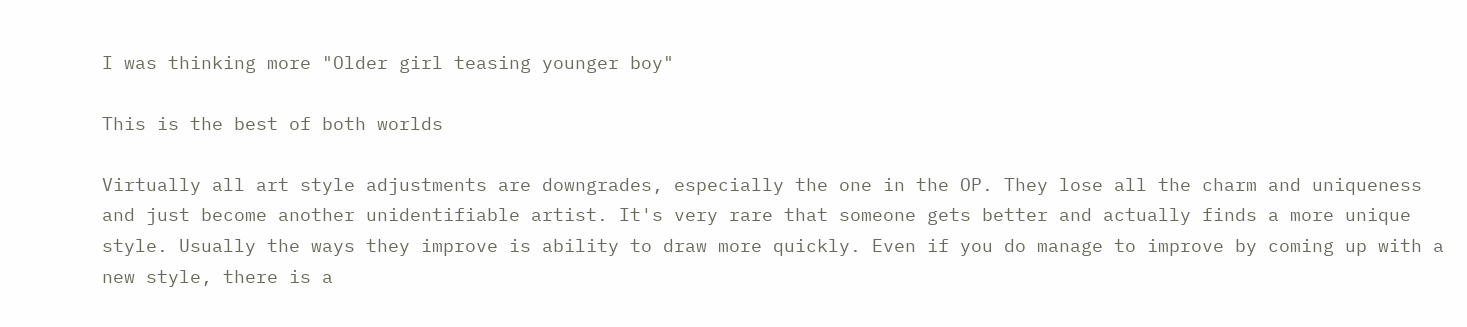I was thinking more "Older girl teasing younger boy"

This is the best of both worlds

Virtually all art style adjustments are downgrades, especially the one in the OP. They lose all the charm and uniqueness and just become another unidentifiable artist. It's very rare that someone gets better and actually finds a more unique style. Usually the ways they improve is ability to draw more quickly. Even if you do manage to improve by coming up with a new style, there is a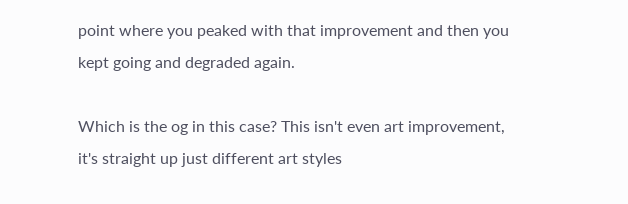point where you peaked with that improvement and then you kept going and degraded again.

Which is the og in this case? This isn't even art improvement, it's straight up just different art styles